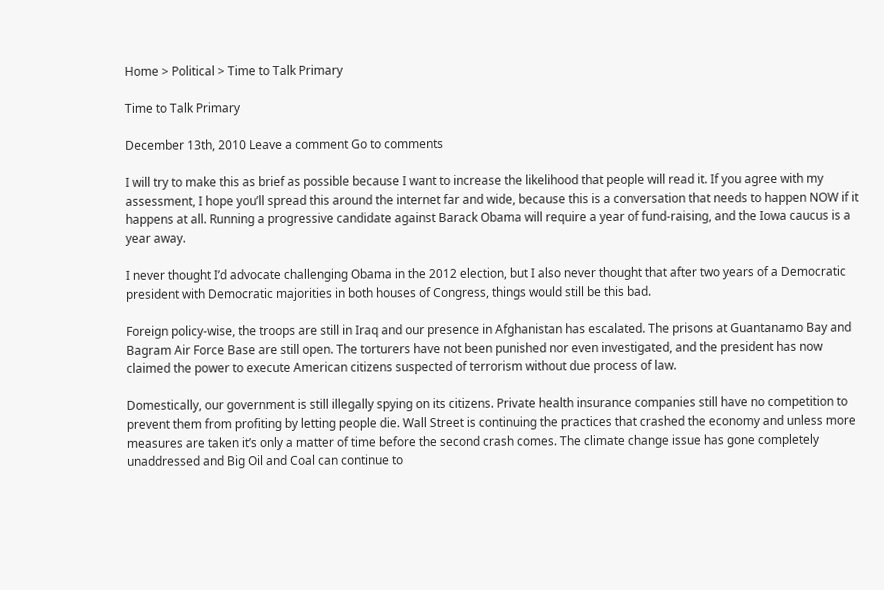Home > Political > Time to Talk Primary

Time to Talk Primary

December 13th, 2010 Leave a comment Go to comments

I will try to make this as brief as possible because I want to increase the likelihood that people will read it. If you agree with my assessment, I hope you’ll spread this around the internet far and wide, because this is a conversation that needs to happen NOW if it happens at all. Running a progressive candidate against Barack Obama will require a year of fund-raising, and the Iowa caucus is a year away.

I never thought I’d advocate challenging Obama in the 2012 election, but I also never thought that after two years of a Democratic president with Democratic majorities in both houses of Congress, things would still be this bad.

Foreign policy-wise, the troops are still in Iraq and our presence in Afghanistan has escalated. The prisons at Guantanamo Bay and Bagram Air Force Base are still open. The torturers have not been punished nor even investigated, and the president has now claimed the power to execute American citizens suspected of terrorism without due process of law.

Domestically, our government is still illegally spying on its citizens. Private health insurance companies still have no competition to prevent them from profiting by letting people die. Wall Street is continuing the practices that crashed the economy and unless more measures are taken it’s only a matter of time before the second crash comes. The climate change issue has gone completely unaddressed and Big Oil and Coal can continue to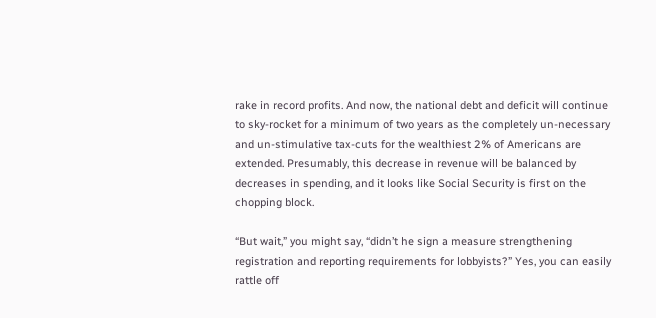rake in record profits. And now, the national debt and deficit will continue to sky-rocket for a minimum of two years as the completely un-necessary and un-stimulative tax-cuts for the wealthiest 2% of Americans are extended. Presumably, this decrease in revenue will be balanced by decreases in spending, and it looks like Social Security is first on the chopping block.

“But wait,” you might say, “didn’t he sign a measure strengthening registration and reporting requirements for lobbyists?” Yes, you can easily rattle off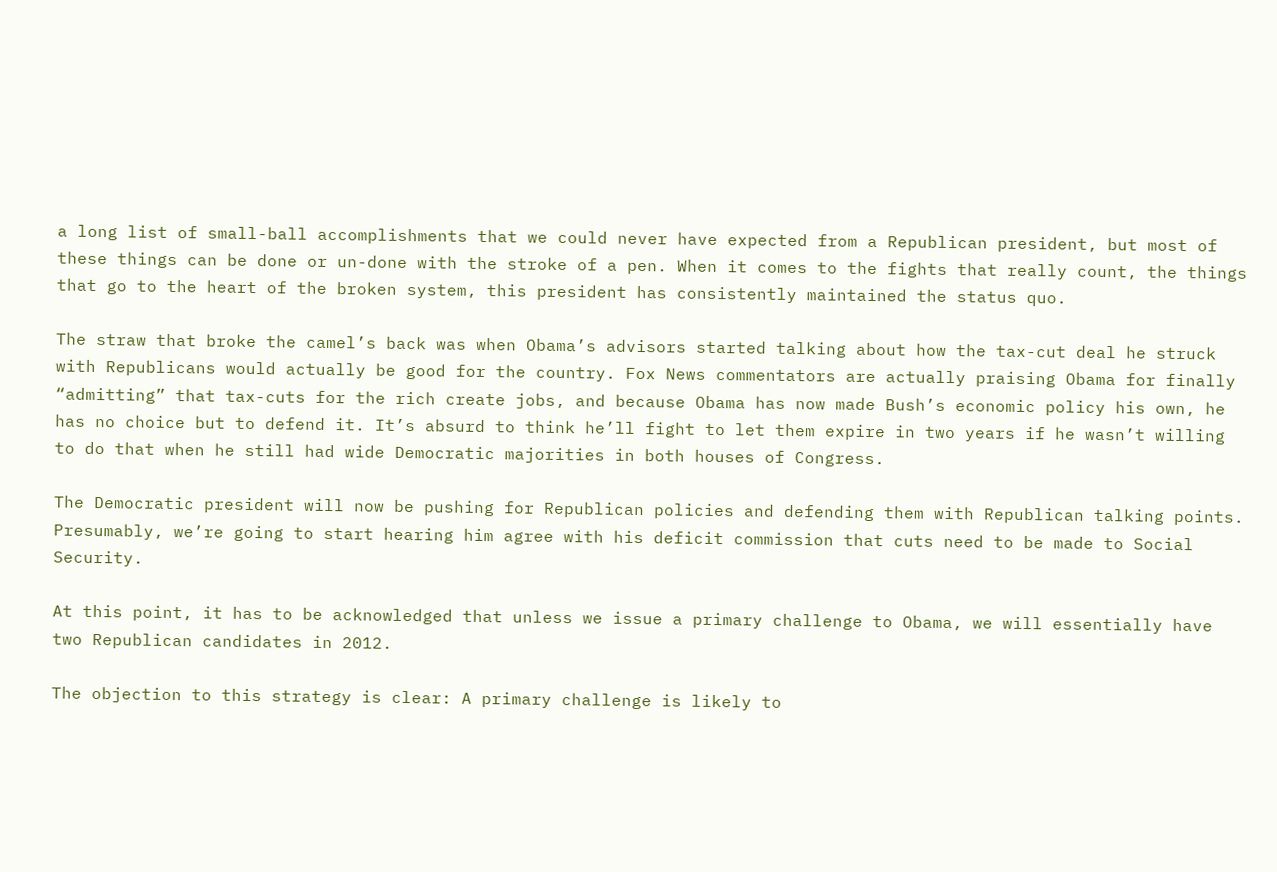a long list of small-ball accomplishments that we could never have expected from a Republican president, but most of these things can be done or un-done with the stroke of a pen. When it comes to the fights that really count, the things that go to the heart of the broken system, this president has consistently maintained the status quo.

The straw that broke the camel’s back was when Obama’s advisors started talking about how the tax-cut deal he struck with Republicans would actually be good for the country. Fox News commentators are actually praising Obama for finally “admitting” that tax-cuts for the rich create jobs, and because Obama has now made Bush’s economic policy his own, he has no choice but to defend it. It’s absurd to think he’ll fight to let them expire in two years if he wasn’t willing to do that when he still had wide Democratic majorities in both houses of Congress.

The Democratic president will now be pushing for Republican policies and defending them with Republican talking points. Presumably, we’re going to start hearing him agree with his deficit commission that cuts need to be made to Social Security.

At this point, it has to be acknowledged that unless we issue a primary challenge to Obama, we will essentially have two Republican candidates in 2012.

The objection to this strategy is clear: A primary challenge is likely to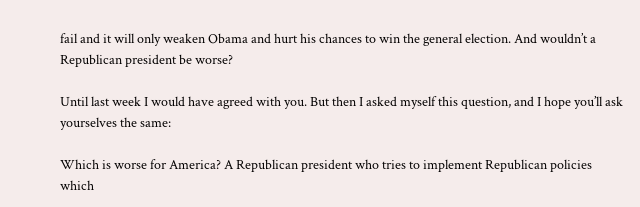fail and it will only weaken Obama and hurt his chances to win the general election. And wouldn’t a Republican president be worse?

Until last week I would have agreed with you. But then I asked myself this question, and I hope you’ll ask yourselves the same:

Which is worse for America? A Republican president who tries to implement Republican policies which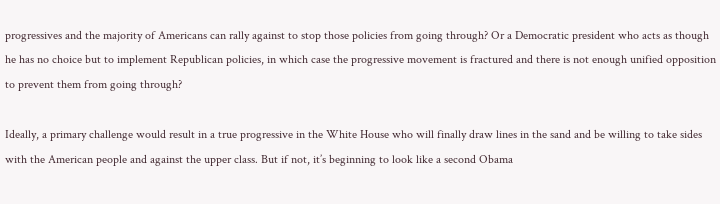progressives and the majority of Americans can rally against to stop those policies from going through? Or a Democratic president who acts as though he has no choice but to implement Republican policies, in which case the progressive movement is fractured and there is not enough unified opposition to prevent them from going through?

Ideally, a primary challenge would result in a true progressive in the White House who will finally draw lines in the sand and be willing to take sides with the American people and against the upper class. But if not, it’s beginning to look like a second Obama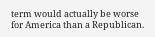term would actually be worse for America than a Republican.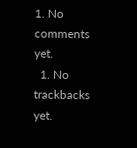1. No comments yet.
  1. No trackbacks yet.